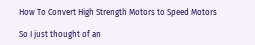How To Convert High Strength Motors to Speed Motors

So I just thought of an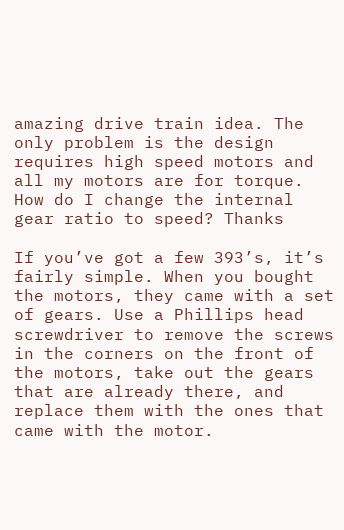amazing drive train idea. The only problem is the design requires high speed motors and all my motors are for torque. How do I change the internal gear ratio to speed? Thanks

If you’ve got a few 393’s, it’s fairly simple. When you bought the motors, they came with a set of gears. Use a Phillips head screwdriver to remove the screws in the corners on the front of the motors, take out the gears that are already there, and replace them with the ones that came with the motor.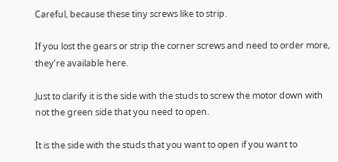Careful, because these tiny screws like to strip.

If you lost the gears or strip the corner screws and need to order more, they’re available here.

Just to clarify it is the side with the studs to screw the motor down with not the green side that you need to open.

It is the side with the studs that you want to open if you want to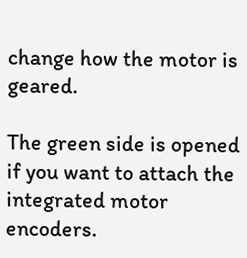change how the motor is geared.

The green side is opened if you want to attach the integrated motor encoders.